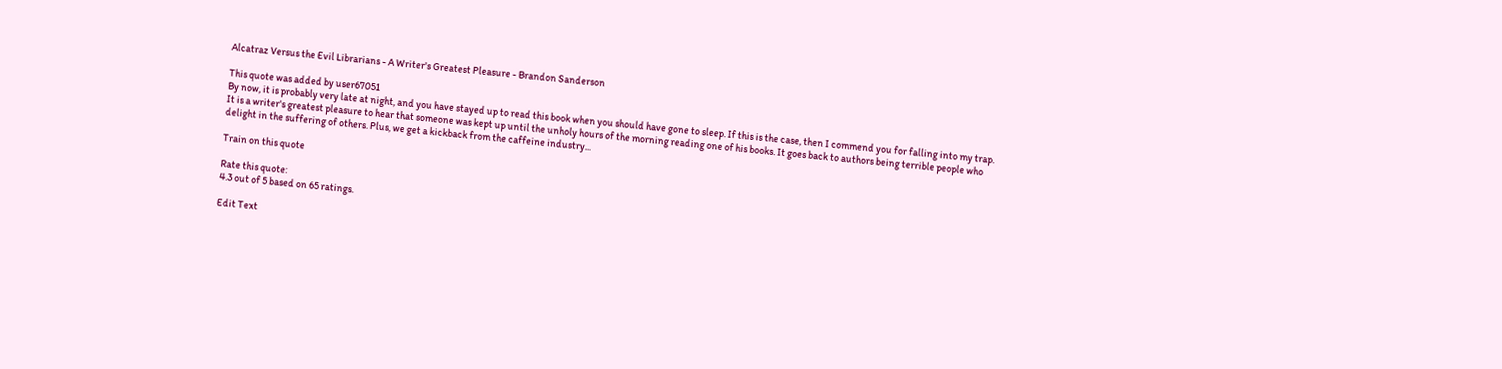Alcatraz Versus the Evil Librarians - A Writer's Greatest Pleasure - Brandon Sanderson

This quote was added by user67051
By now, it is probably very late at night, and you have stayed up to read this book when you should have gone to sleep. If this is the case, then I commend you for falling into my trap. It is a writer's greatest pleasure to hear that someone was kept up until the unholy hours of the morning reading one of his books. It goes back to authors being terrible people who delight in the suffering of others. Plus, we get a kickback from the caffeine industry...

Train on this quote

Rate this quote:
4.3 out of 5 based on 65 ratings.

Edit Text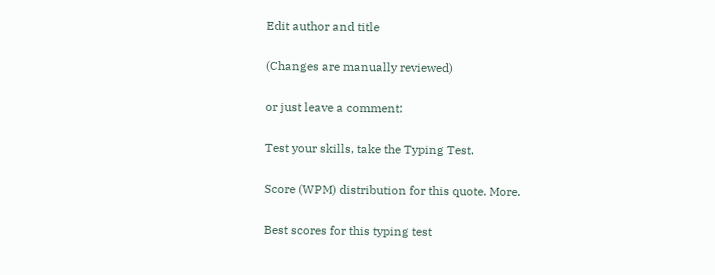Edit author and title

(Changes are manually reviewed)

or just leave a comment:

Test your skills, take the Typing Test.

Score (WPM) distribution for this quote. More.

Best scores for this typing test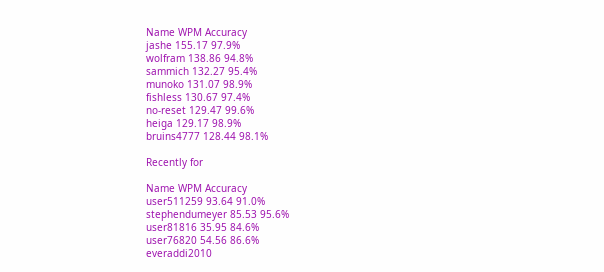Name WPM Accuracy
jashe 155.17 97.9%
wolfram 138.86 94.8%
sammich 132.27 95.4%
munoko 131.07 98.9%
fishless 130.67 97.4%
no-reset 129.47 99.6%
heiga 129.17 98.9%
bruins4777 128.44 98.1%

Recently for

Name WPM Accuracy
user511259 93.64 91.0%
stephendumeyer 85.53 95.6%
user81816 35.95 84.6%
user76820 54.56 86.6%
everaddi2010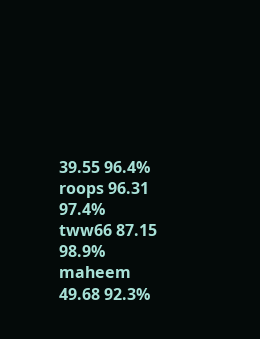39.55 96.4%
roops 96.31 97.4%
tww66 87.15 98.9%
maheem 49.68 92.3%